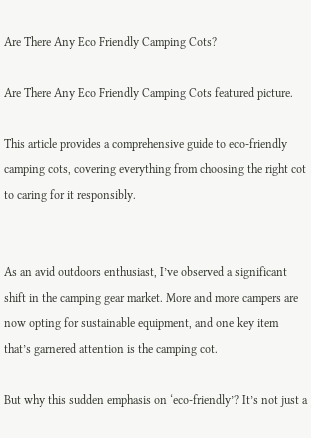Are There Any Eco Friendly Camping Cots?

Are There Any Eco Friendly Camping Cots featured picture.

This article provides a comprehensive guide to eco-friendly camping cots, covering everything from choosing the right cot to caring for it responsibly.


As an avid outdoors enthusiast, I’ve observed a significant shift in the camping gear market. More and more campers are now opting for sustainable equipment, and one key item that’s garnered attention is the camping cot.

But why this sudden emphasis on ‘eco-friendly’? It’s not just a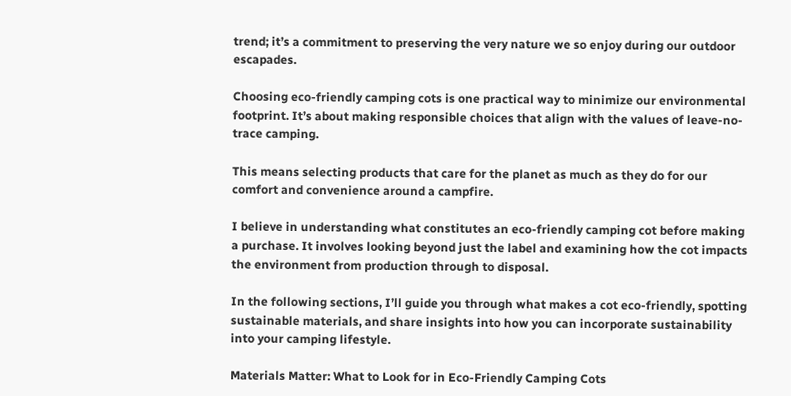trend; it’s a commitment to preserving the very nature we so enjoy during our outdoor escapades.

Choosing eco-friendly camping cots is one practical way to minimize our environmental footprint. It’s about making responsible choices that align with the values of leave-no-trace camping.

This means selecting products that care for the planet as much as they do for our comfort and convenience around a campfire.

I believe in understanding what constitutes an eco-friendly camping cot before making a purchase. It involves looking beyond just the label and examining how the cot impacts the environment from production through to disposal.

In the following sections, I’ll guide you through what makes a cot eco-friendly, spotting sustainable materials, and share insights into how you can incorporate sustainability into your camping lifestyle.

Materials Matter: What to Look for in Eco-Friendly Camping Cots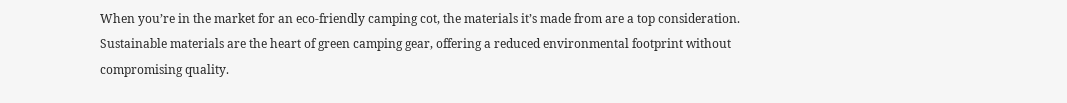When you’re in the market for an eco-friendly camping cot, the materials it’s made from are a top consideration. Sustainable materials are the heart of green camping gear, offering a reduced environmental footprint without compromising quality.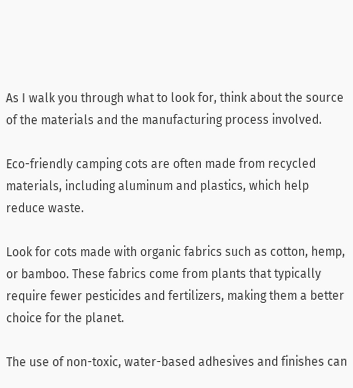As I walk you through what to look for, think about the source of the materials and the manufacturing process involved.

Eco-friendly camping cots are often made from recycled materials, including aluminum and plastics, which help reduce waste.

Look for cots made with organic fabrics such as cotton, hemp, or bamboo. These fabrics come from plants that typically require fewer pesticides and fertilizers, making them a better choice for the planet.

The use of non-toxic, water-based adhesives and finishes can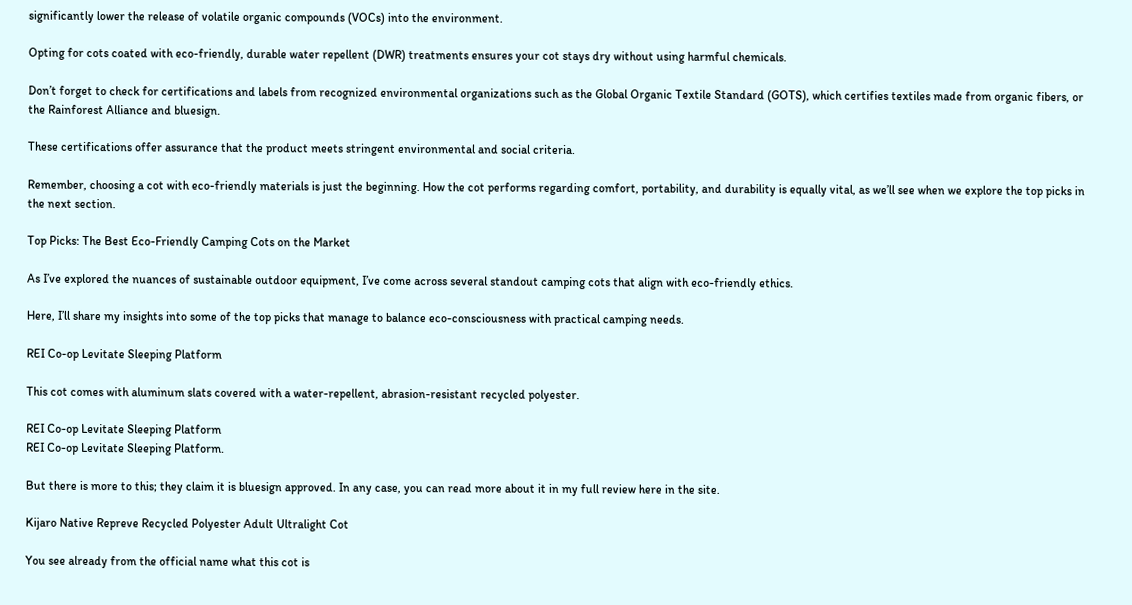significantly lower the release of volatile organic compounds (VOCs) into the environment.

Opting for cots coated with eco-friendly, durable water repellent (DWR) treatments ensures your cot stays dry without using harmful chemicals.

Don’t forget to check for certifications and labels from recognized environmental organizations such as the Global Organic Textile Standard (GOTS), which certifies textiles made from organic fibers, or the Rainforest Alliance and bluesign.

These certifications offer assurance that the product meets stringent environmental and social criteria.

Remember, choosing a cot with eco-friendly materials is just the beginning. How the cot performs regarding comfort, portability, and durability is equally vital, as we’ll see when we explore the top picks in the next section.

Top Picks: The Best Eco-Friendly Camping Cots on the Market

As I’ve explored the nuances of sustainable outdoor equipment, I’ve come across several standout camping cots that align with eco-friendly ethics.

Here, I’ll share my insights into some of the top picks that manage to balance eco-consciousness with practical camping needs.

REI Co-op Levitate Sleeping Platform

This cot comes with aluminum slats covered with a water-repellent, abrasion-resistant recycled polyester.

REI Co-op Levitate Sleeping Platform
REI Co-op Levitate Sleeping Platform.

But there is more to this; they claim it is bluesign approved. In any case, you can read more about it in my full review here in the site.

Kijaro Native Repreve Recycled Polyester Adult Ultralight Cot

You see already from the official name what this cot is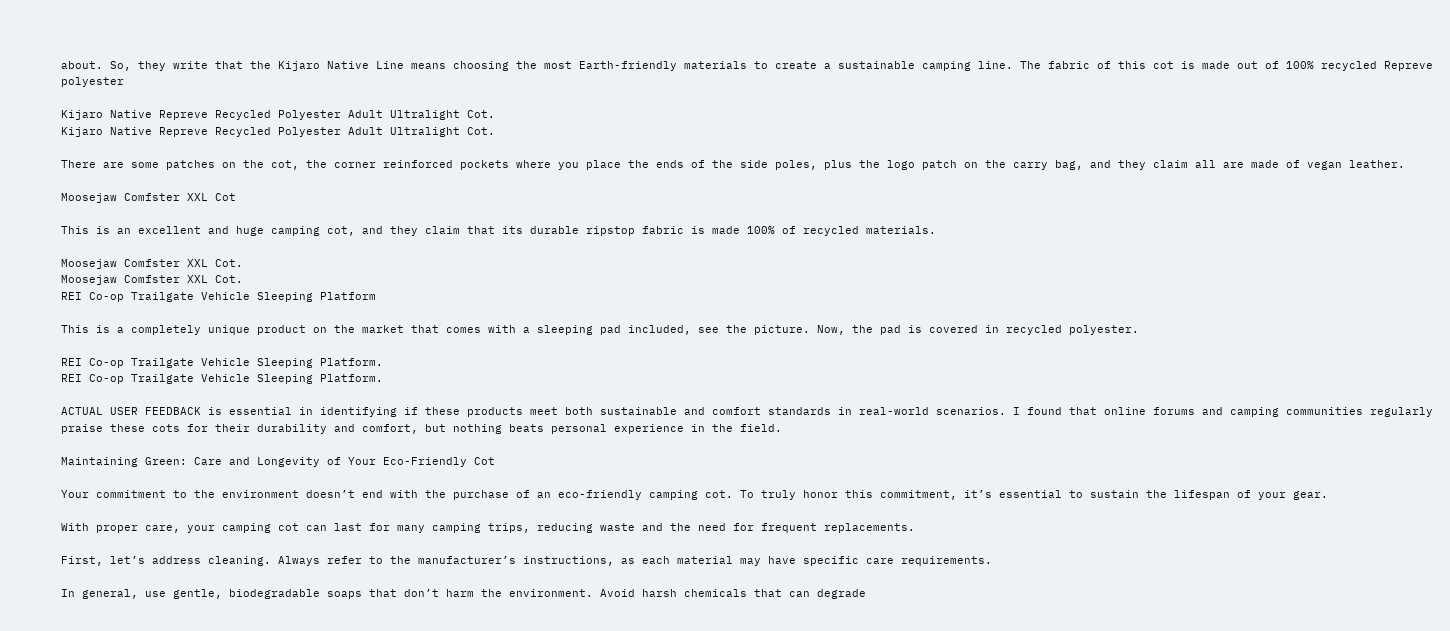about. So, they write that the Kijaro Native Line means choosing the most Earth-friendly materials to create a sustainable camping line. The fabric of this cot is made out of 100% recycled Repreve polyester

Kijaro Native Repreve Recycled Polyester Adult Ultralight Cot.
Kijaro Native Repreve Recycled Polyester Adult Ultralight Cot.

There are some patches on the cot, the corner reinforced pockets where you place the ends of the side poles, plus the logo patch on the carry bag, and they claim all are made of vegan leather.

Moosejaw Comfster XXL Cot

This is an excellent and huge camping cot, and they claim that its durable ripstop fabric is made 100% of recycled materials.

Moosejaw Comfster XXL Cot.
Moosejaw Comfster XXL Cot.
REI Co-op Trailgate Vehicle Sleeping Platform

This is a completely unique product on the market that comes with a sleeping pad included, see the picture. Now, the pad is covered in recycled polyester.

REI Co-op Trailgate Vehicle Sleeping Platform.
REI Co-op Trailgate Vehicle Sleeping Platform.

ACTUAL USER FEEDBACK is essential in identifying if these products meet both sustainable and comfort standards in real-world scenarios. I found that online forums and camping communities regularly praise these cots for their durability and comfort, but nothing beats personal experience in the field.

Maintaining Green: Care and Longevity of Your Eco-Friendly Cot

Your commitment to the environment doesn’t end with the purchase of an eco-friendly camping cot. To truly honor this commitment, it’s essential to sustain the lifespan of your gear.

With proper care, your camping cot can last for many camping trips, reducing waste and the need for frequent replacements.

First, let’s address cleaning. Always refer to the manufacturer’s instructions, as each material may have specific care requirements.

In general, use gentle, biodegradable soaps that don’t harm the environment. Avoid harsh chemicals that can degrade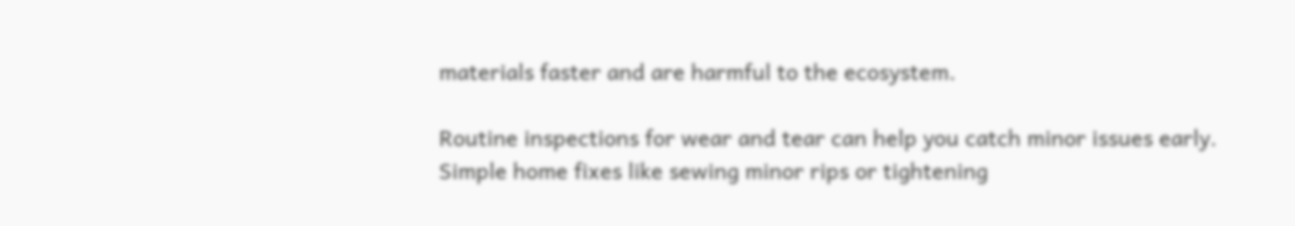materials faster and are harmful to the ecosystem.

Routine inspections for wear and tear can help you catch minor issues early. Simple home fixes like sewing minor rips or tightening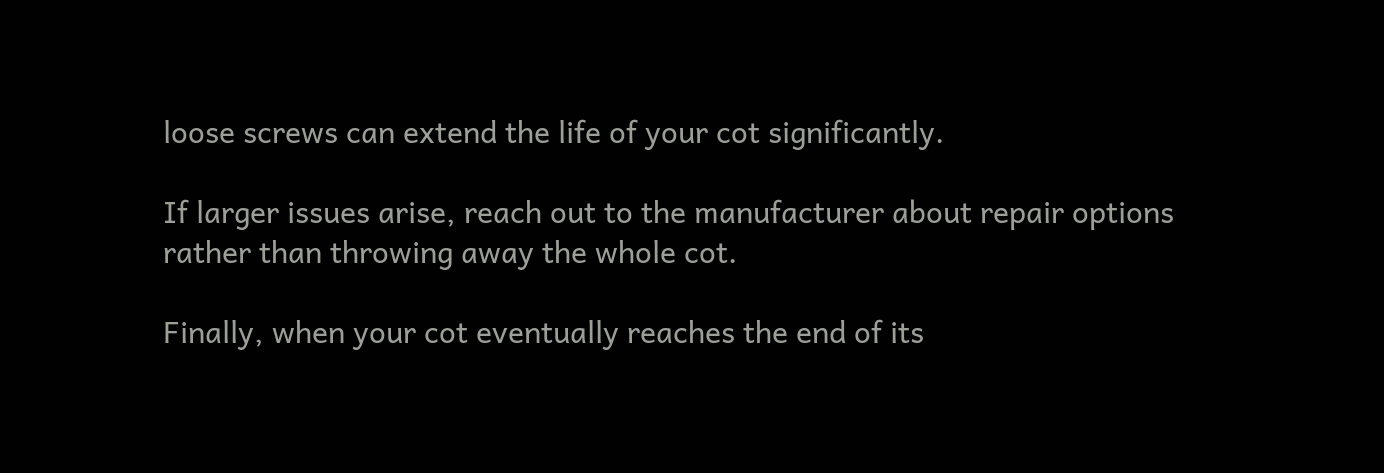loose screws can extend the life of your cot significantly.

If larger issues arise, reach out to the manufacturer about repair options rather than throwing away the whole cot.

Finally, when your cot eventually reaches the end of its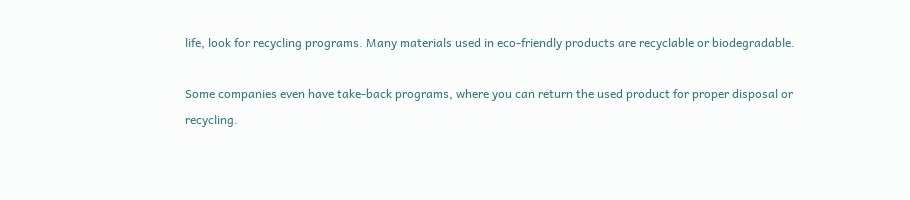life, look for recycling programs. Many materials used in eco-friendly products are recyclable or biodegradable.

Some companies even have take-back programs, where you can return the used product for proper disposal or recycling.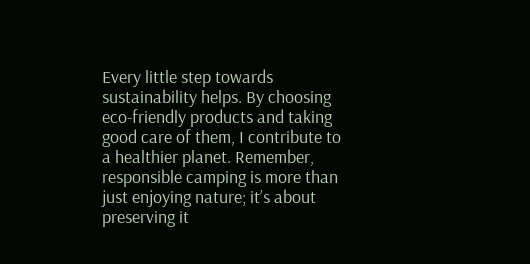Every little step towards sustainability helps. By choosing eco-friendly products and taking good care of them, I contribute to a healthier planet. Remember, responsible camping is more than just enjoying nature; it’s about preserving it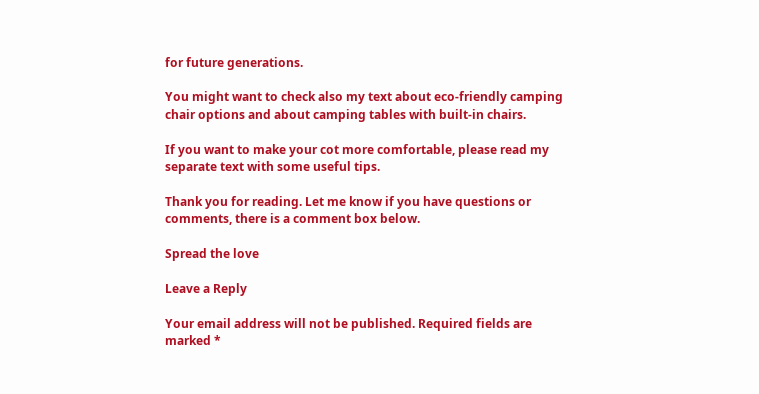for future generations.

You might want to check also my text about eco-friendly camping chair options and about camping tables with built-in chairs.

If you want to make your cot more comfortable, please read my separate text with some useful tips.

Thank you for reading. Let me know if you have questions or comments, there is a comment box below.

Spread the love

Leave a Reply

Your email address will not be published. Required fields are marked *